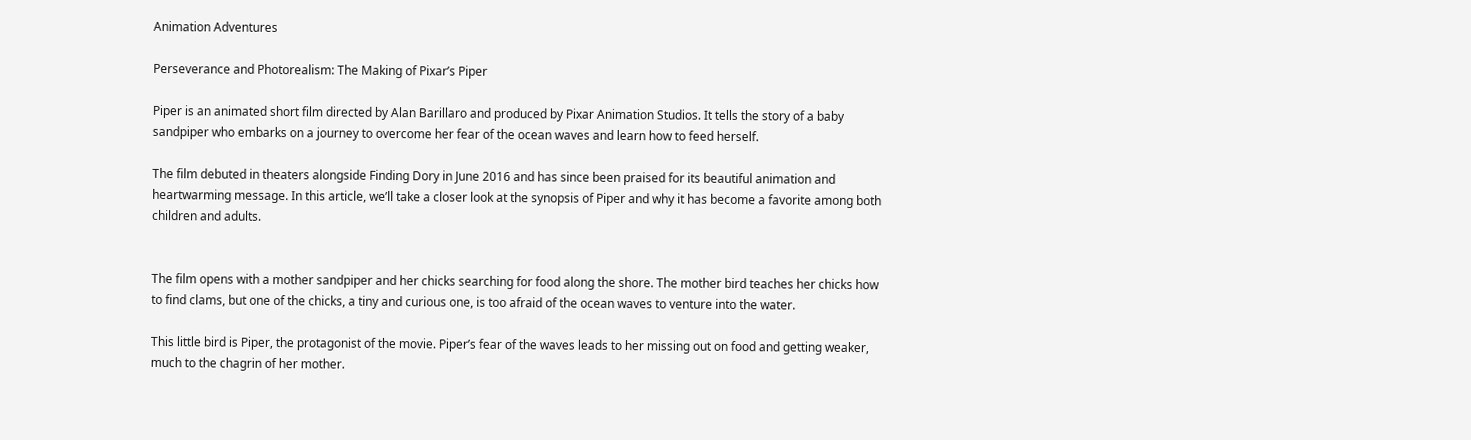Animation Adventures

Perseverance and Photorealism: The Making of Pixar’s Piper

Piper is an animated short film directed by Alan Barillaro and produced by Pixar Animation Studios. It tells the story of a baby sandpiper who embarks on a journey to overcome her fear of the ocean waves and learn how to feed herself.

The film debuted in theaters alongside Finding Dory in June 2016 and has since been praised for its beautiful animation and heartwarming message. In this article, we’ll take a closer look at the synopsis of Piper and why it has become a favorite among both children and adults.


The film opens with a mother sandpiper and her chicks searching for food along the shore. The mother bird teaches her chicks how to find clams, but one of the chicks, a tiny and curious one, is too afraid of the ocean waves to venture into the water.

This little bird is Piper, the protagonist of the movie. Piper’s fear of the waves leads to her missing out on food and getting weaker, much to the chagrin of her mother.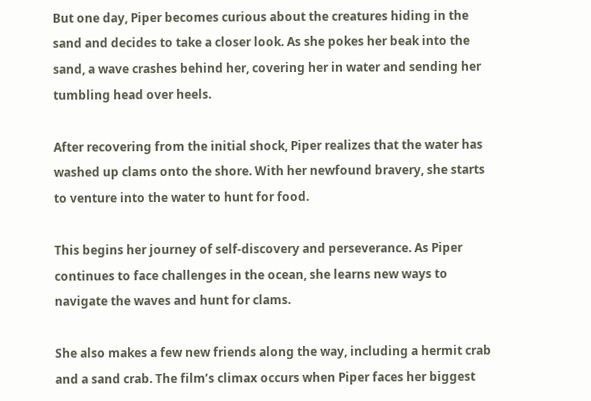But one day, Piper becomes curious about the creatures hiding in the sand and decides to take a closer look. As she pokes her beak into the sand, a wave crashes behind her, covering her in water and sending her tumbling head over heels.

After recovering from the initial shock, Piper realizes that the water has washed up clams onto the shore. With her newfound bravery, she starts to venture into the water to hunt for food.

This begins her journey of self-discovery and perseverance. As Piper continues to face challenges in the ocean, she learns new ways to navigate the waves and hunt for clams.

She also makes a few new friends along the way, including a hermit crab and a sand crab. The film’s climax occurs when Piper faces her biggest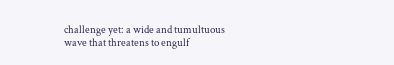challenge yet: a wide and tumultuous wave that threatens to engulf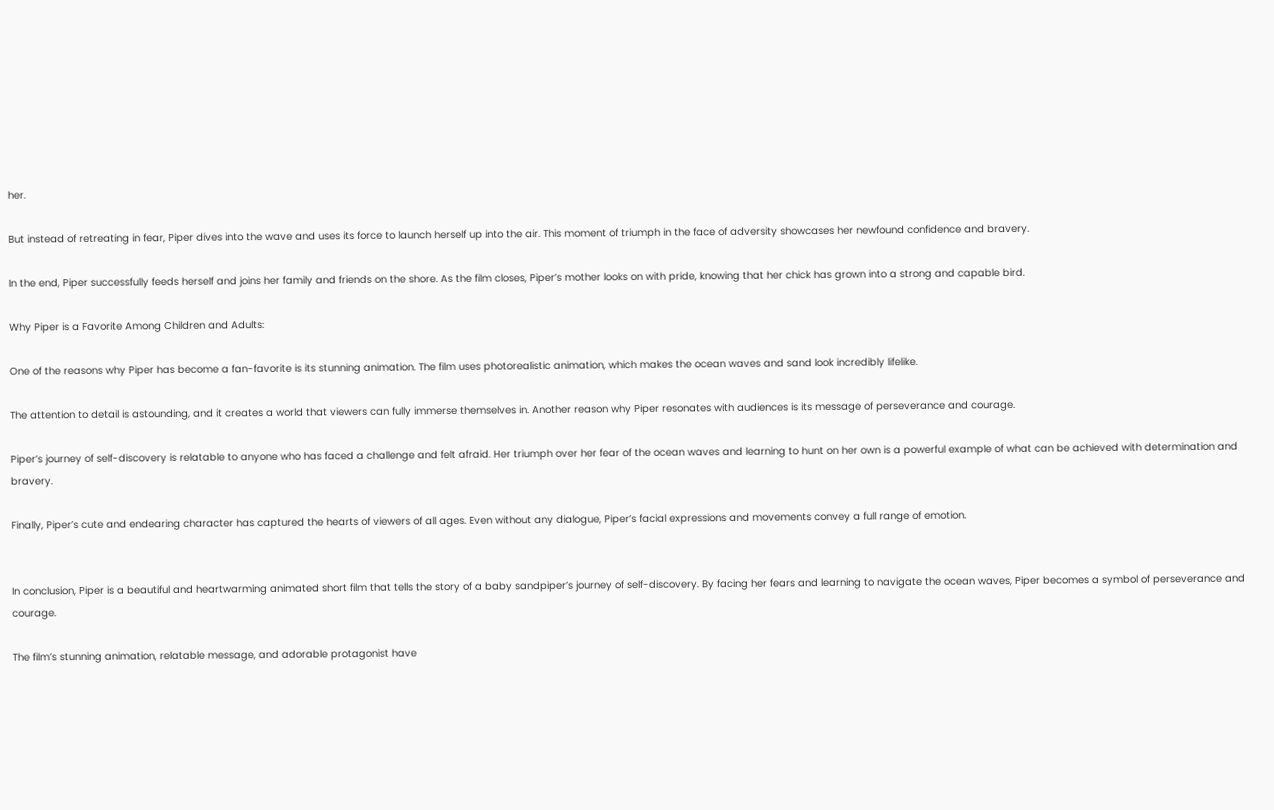her.

But instead of retreating in fear, Piper dives into the wave and uses its force to launch herself up into the air. This moment of triumph in the face of adversity showcases her newfound confidence and bravery.

In the end, Piper successfully feeds herself and joins her family and friends on the shore. As the film closes, Piper’s mother looks on with pride, knowing that her chick has grown into a strong and capable bird.

Why Piper is a Favorite Among Children and Adults:

One of the reasons why Piper has become a fan-favorite is its stunning animation. The film uses photorealistic animation, which makes the ocean waves and sand look incredibly lifelike.

The attention to detail is astounding, and it creates a world that viewers can fully immerse themselves in. Another reason why Piper resonates with audiences is its message of perseverance and courage.

Piper’s journey of self-discovery is relatable to anyone who has faced a challenge and felt afraid. Her triumph over her fear of the ocean waves and learning to hunt on her own is a powerful example of what can be achieved with determination and bravery.

Finally, Piper’s cute and endearing character has captured the hearts of viewers of all ages. Even without any dialogue, Piper’s facial expressions and movements convey a full range of emotion.


In conclusion, Piper is a beautiful and heartwarming animated short film that tells the story of a baby sandpiper’s journey of self-discovery. By facing her fears and learning to navigate the ocean waves, Piper becomes a symbol of perseverance and courage.

The film’s stunning animation, relatable message, and adorable protagonist have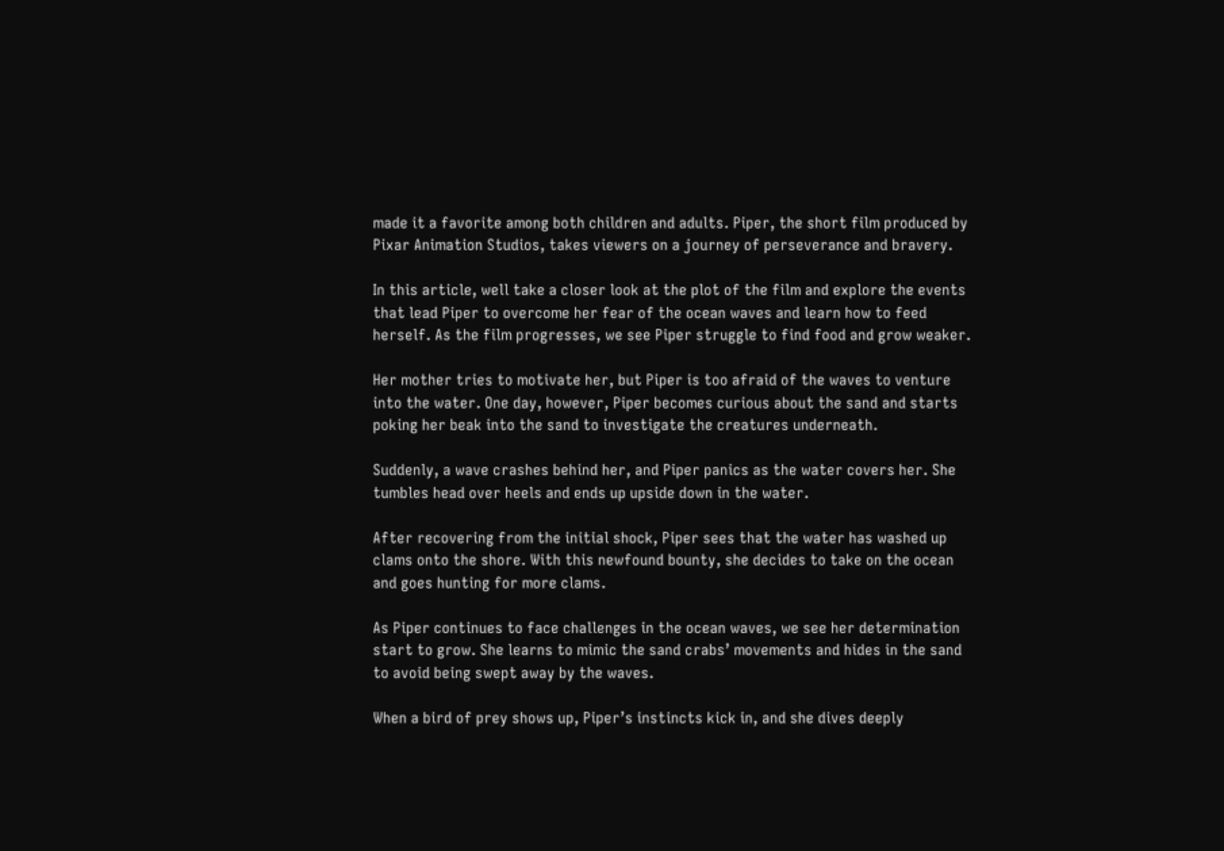made it a favorite among both children and adults. Piper, the short film produced by Pixar Animation Studios, takes viewers on a journey of perseverance and bravery.

In this article, well take a closer look at the plot of the film and explore the events that lead Piper to overcome her fear of the ocean waves and learn how to feed herself. As the film progresses, we see Piper struggle to find food and grow weaker.

Her mother tries to motivate her, but Piper is too afraid of the waves to venture into the water. One day, however, Piper becomes curious about the sand and starts poking her beak into the sand to investigate the creatures underneath.

Suddenly, a wave crashes behind her, and Piper panics as the water covers her. She tumbles head over heels and ends up upside down in the water.

After recovering from the initial shock, Piper sees that the water has washed up clams onto the shore. With this newfound bounty, she decides to take on the ocean and goes hunting for more clams.

As Piper continues to face challenges in the ocean waves, we see her determination start to grow. She learns to mimic the sand crabs’ movements and hides in the sand to avoid being swept away by the waves.

When a bird of prey shows up, Piper’s instincts kick in, and she dives deeply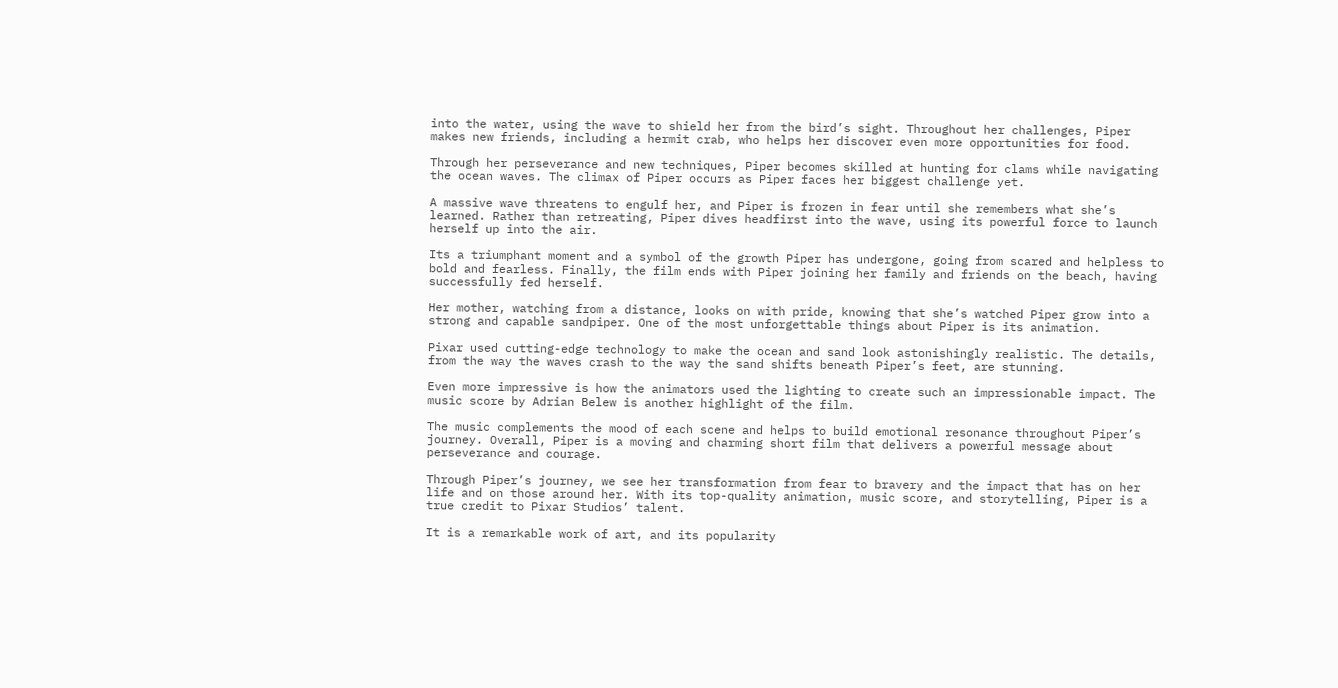into the water, using the wave to shield her from the bird’s sight. Throughout her challenges, Piper makes new friends, including a hermit crab, who helps her discover even more opportunities for food.

Through her perseverance and new techniques, Piper becomes skilled at hunting for clams while navigating the ocean waves. The climax of Piper occurs as Piper faces her biggest challenge yet.

A massive wave threatens to engulf her, and Piper is frozen in fear until she remembers what she’s learned. Rather than retreating, Piper dives headfirst into the wave, using its powerful force to launch herself up into the air.

Its a triumphant moment and a symbol of the growth Piper has undergone, going from scared and helpless to bold and fearless. Finally, the film ends with Piper joining her family and friends on the beach, having successfully fed herself.

Her mother, watching from a distance, looks on with pride, knowing that she’s watched Piper grow into a strong and capable sandpiper. One of the most unforgettable things about Piper is its animation.

Pixar used cutting-edge technology to make the ocean and sand look astonishingly realistic. The details, from the way the waves crash to the way the sand shifts beneath Piper’s feet, are stunning.

Even more impressive is how the animators used the lighting to create such an impressionable impact. The music score by Adrian Belew is another highlight of the film.

The music complements the mood of each scene and helps to build emotional resonance throughout Piper’s journey. Overall, Piper is a moving and charming short film that delivers a powerful message about perseverance and courage.

Through Piper’s journey, we see her transformation from fear to bravery and the impact that has on her life and on those around her. With its top-quality animation, music score, and storytelling, Piper is a true credit to Pixar Studios’ talent.

It is a remarkable work of art, and its popularity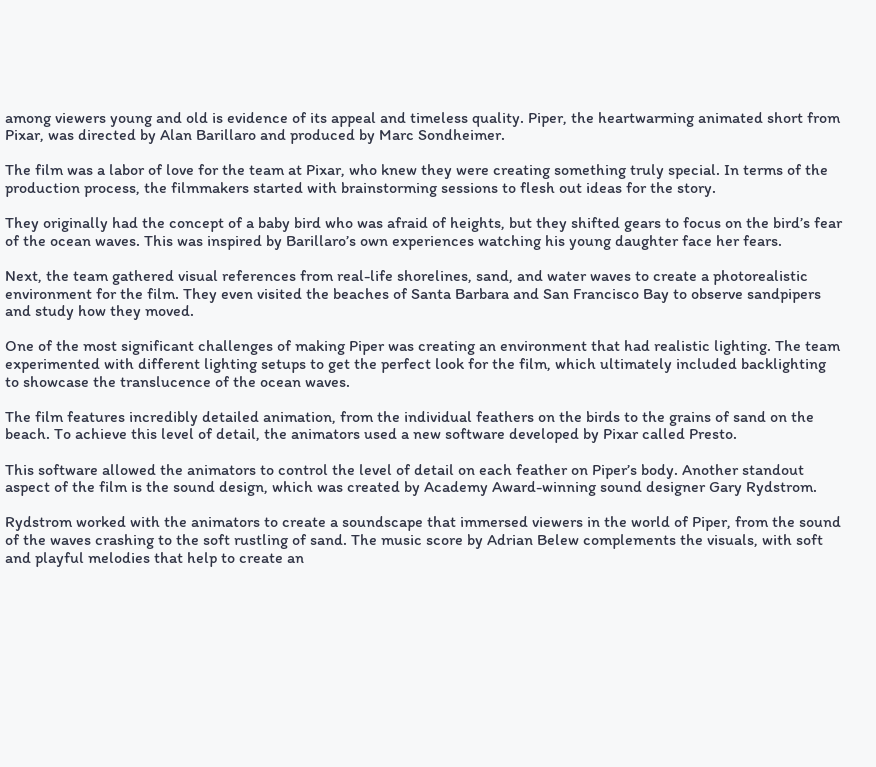among viewers young and old is evidence of its appeal and timeless quality. Piper, the heartwarming animated short from Pixar, was directed by Alan Barillaro and produced by Marc Sondheimer.

The film was a labor of love for the team at Pixar, who knew they were creating something truly special. In terms of the production process, the filmmakers started with brainstorming sessions to flesh out ideas for the story.

They originally had the concept of a baby bird who was afraid of heights, but they shifted gears to focus on the bird’s fear of the ocean waves. This was inspired by Barillaro’s own experiences watching his young daughter face her fears.

Next, the team gathered visual references from real-life shorelines, sand, and water waves to create a photorealistic environment for the film. They even visited the beaches of Santa Barbara and San Francisco Bay to observe sandpipers and study how they moved.

One of the most significant challenges of making Piper was creating an environment that had realistic lighting. The team experimented with different lighting setups to get the perfect look for the film, which ultimately included backlighting to showcase the translucence of the ocean waves.

The film features incredibly detailed animation, from the individual feathers on the birds to the grains of sand on the beach. To achieve this level of detail, the animators used a new software developed by Pixar called Presto.

This software allowed the animators to control the level of detail on each feather on Piper’s body. Another standout aspect of the film is the sound design, which was created by Academy Award-winning sound designer Gary Rydstrom.

Rydstrom worked with the animators to create a soundscape that immersed viewers in the world of Piper, from the sound of the waves crashing to the soft rustling of sand. The music score by Adrian Belew complements the visuals, with soft and playful melodies that help to create an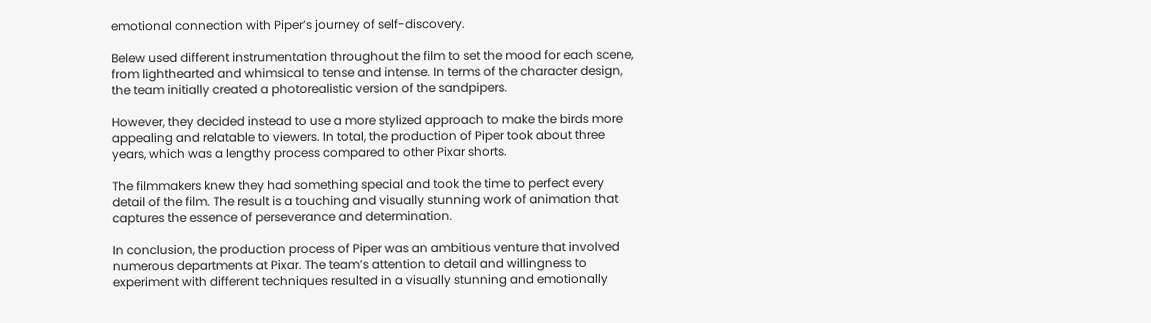emotional connection with Piper’s journey of self-discovery.

Belew used different instrumentation throughout the film to set the mood for each scene, from lighthearted and whimsical to tense and intense. In terms of the character design, the team initially created a photorealistic version of the sandpipers.

However, they decided instead to use a more stylized approach to make the birds more appealing and relatable to viewers. In total, the production of Piper took about three years, which was a lengthy process compared to other Pixar shorts.

The filmmakers knew they had something special and took the time to perfect every detail of the film. The result is a touching and visually stunning work of animation that captures the essence of perseverance and determination.

In conclusion, the production process of Piper was an ambitious venture that involved numerous departments at Pixar. The team’s attention to detail and willingness to experiment with different techniques resulted in a visually stunning and emotionally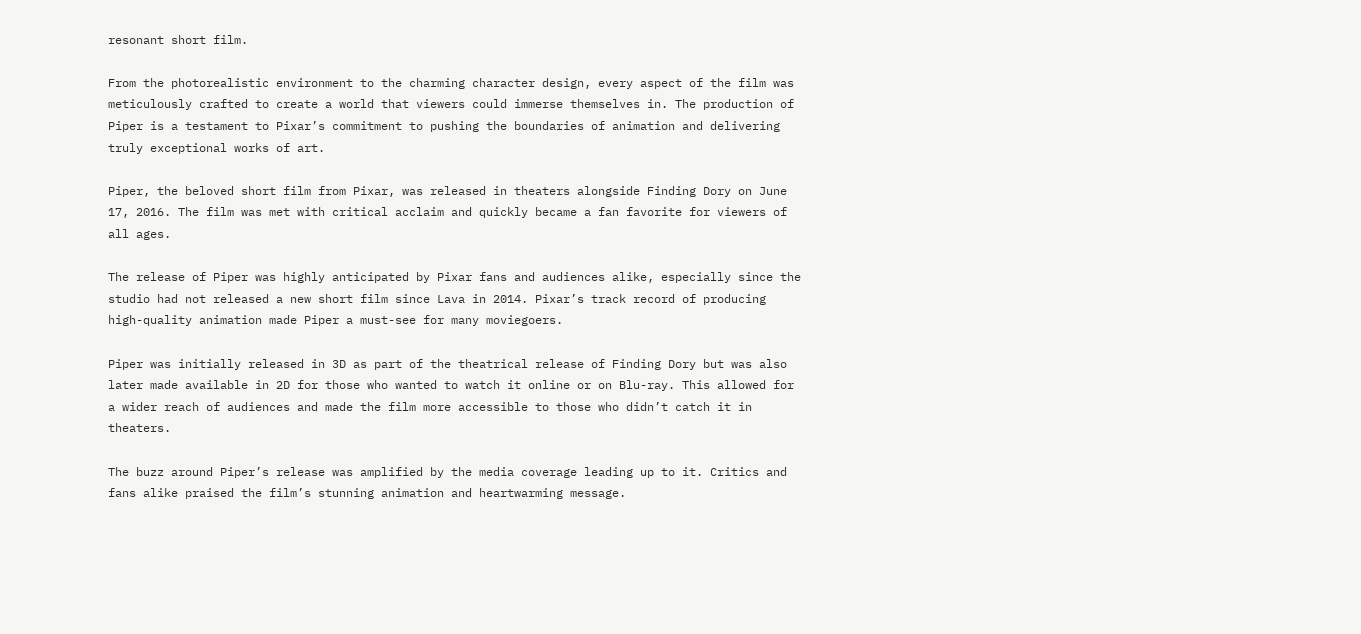resonant short film.

From the photorealistic environment to the charming character design, every aspect of the film was meticulously crafted to create a world that viewers could immerse themselves in. The production of Piper is a testament to Pixar’s commitment to pushing the boundaries of animation and delivering truly exceptional works of art.

Piper, the beloved short film from Pixar, was released in theaters alongside Finding Dory on June 17, 2016. The film was met with critical acclaim and quickly became a fan favorite for viewers of all ages.

The release of Piper was highly anticipated by Pixar fans and audiences alike, especially since the studio had not released a new short film since Lava in 2014. Pixar’s track record of producing high-quality animation made Piper a must-see for many moviegoers.

Piper was initially released in 3D as part of the theatrical release of Finding Dory but was also later made available in 2D for those who wanted to watch it online or on Blu-ray. This allowed for a wider reach of audiences and made the film more accessible to those who didn’t catch it in theaters.

The buzz around Piper’s release was amplified by the media coverage leading up to it. Critics and fans alike praised the film’s stunning animation and heartwarming message.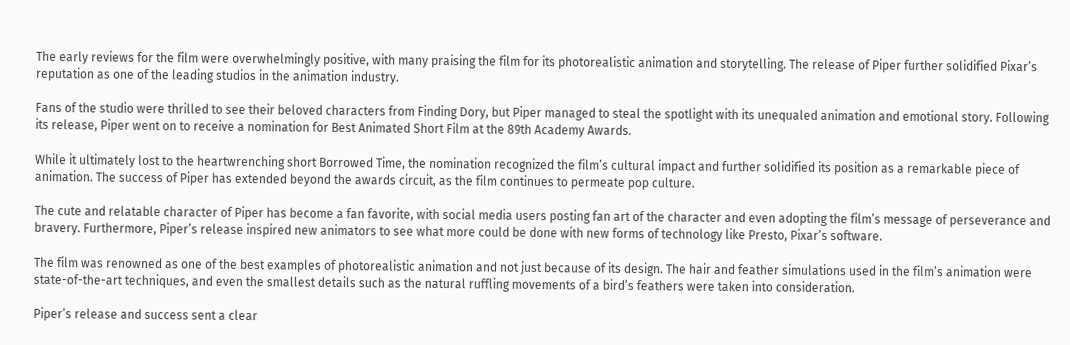The early reviews for the film were overwhelmingly positive, with many praising the film for its photorealistic animation and storytelling. The release of Piper further solidified Pixar’s reputation as one of the leading studios in the animation industry.

Fans of the studio were thrilled to see their beloved characters from Finding Dory, but Piper managed to steal the spotlight with its unequaled animation and emotional story. Following its release, Piper went on to receive a nomination for Best Animated Short Film at the 89th Academy Awards.

While it ultimately lost to the heartwrenching short Borrowed Time, the nomination recognized the film’s cultural impact and further solidified its position as a remarkable piece of animation. The success of Piper has extended beyond the awards circuit, as the film continues to permeate pop culture.

The cute and relatable character of Piper has become a fan favorite, with social media users posting fan art of the character and even adopting the film’s message of perseverance and bravery. Furthermore, Piper’s release inspired new animators to see what more could be done with new forms of technology like Presto, Pixar’s software.

The film was renowned as one of the best examples of photorealistic animation and not just because of its design. The hair and feather simulations used in the film’s animation were state-of-the-art techniques, and even the smallest details such as the natural ruffling movements of a bird’s feathers were taken into consideration.

Piper’s release and success sent a clear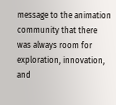message to the animation community that there was always room for exploration, innovation, and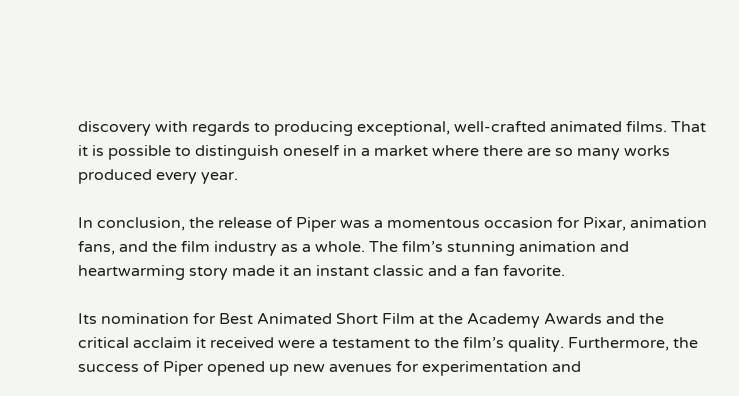discovery with regards to producing exceptional, well-crafted animated films. That it is possible to distinguish oneself in a market where there are so many works produced every year.

In conclusion, the release of Piper was a momentous occasion for Pixar, animation fans, and the film industry as a whole. The film’s stunning animation and heartwarming story made it an instant classic and a fan favorite.

Its nomination for Best Animated Short Film at the Academy Awards and the critical acclaim it received were a testament to the film’s quality. Furthermore, the success of Piper opened up new avenues for experimentation and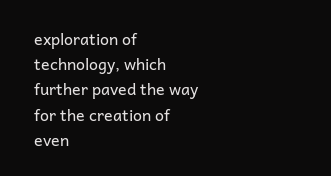exploration of technology, which further paved the way for the creation of even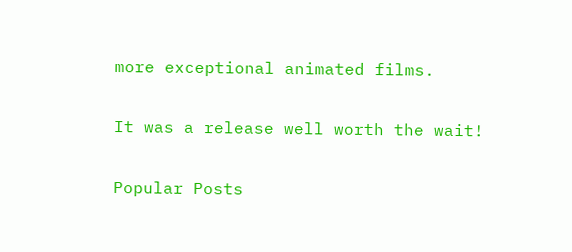more exceptional animated films.

It was a release well worth the wait!

Popular Posts